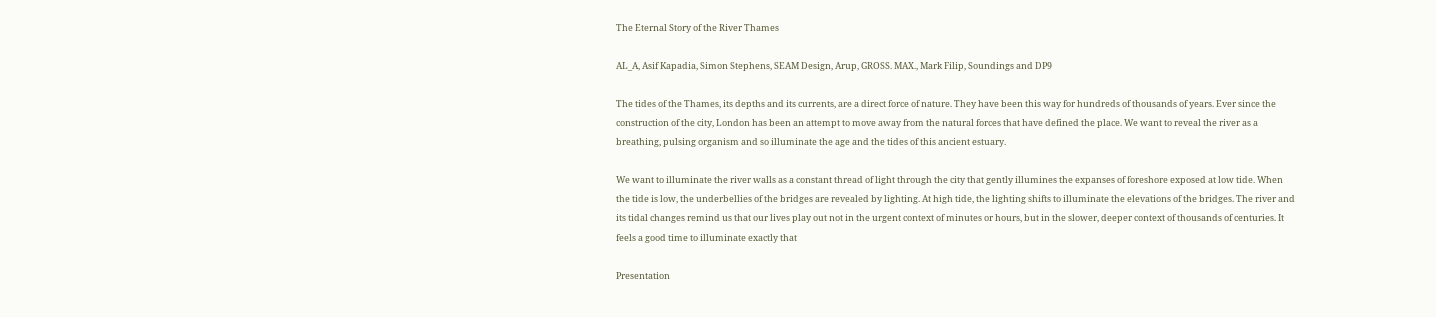The Eternal Story of the River Thames

AL_A, Asif Kapadia, Simon Stephens, SEAM Design, Arup, GROSS. MAX., Mark Filip, Soundings and DP9

The tides of the Thames, its depths and its currents, are a direct force of nature. They have been this way for hundreds of thousands of years. Ever since the construction of the city, London has been an attempt to move away from the natural forces that have defined the place. We want to reveal the river as a breathing, pulsing organism and so illuminate the age and the tides of this ancient estuary.

We want to illuminate the river walls as a constant thread of light through the city that gently illumines the expanses of foreshore exposed at low tide. When the tide is low, the underbellies of the bridges are revealed by lighting. At high tide, the lighting shifts to illuminate the elevations of the bridges. The river and its tidal changes remind us that our lives play out not in the urgent context of minutes or hours, but in the slower, deeper context of thousands of centuries. It feels a good time to illuminate exactly that

Presentation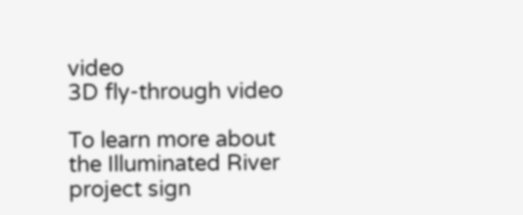video
3D fly-through video

To learn more about the Illuminated River project sign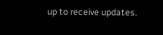up to receive updates.